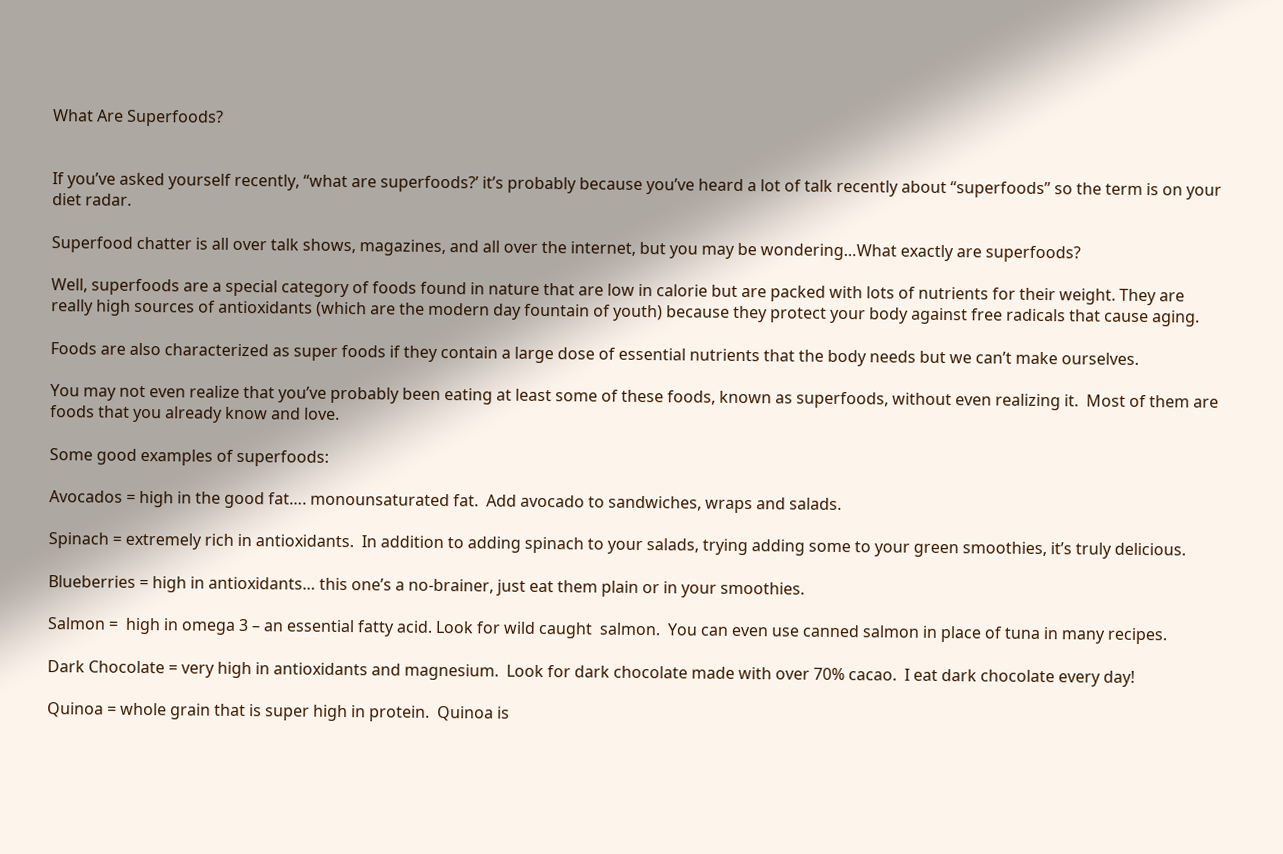What Are Superfoods?


If you’ve asked yourself recently, “what are superfoods?’ it’s probably because you’ve heard a lot of talk recently about “superfoods” so the term is on your diet radar.

Superfood chatter is all over talk shows, magazines, and all over the internet, but you may be wondering…What exactly are superfoods?

Well, superfoods are a special category of foods found in nature that are low in calorie but are packed with lots of nutrients for their weight. They are really high sources of antioxidants (which are the modern day fountain of youth) because they protect your body against free radicals that cause aging.

Foods are also characterized as super foods if they contain a large dose of essential nutrients that the body needs but we can’t make ourselves.

You may not even realize that you’ve probably been eating at least some of these foods, known as superfoods, without even realizing it.  Most of them are foods that you already know and love.

Some good examples of superfoods:

Avocados = high in the good fat…. monounsaturated fat.  Add avocado to sandwiches, wraps and salads.

Spinach = extremely rich in antioxidants.  In addition to adding spinach to your salads, trying adding some to your green smoothies, it’s truly delicious.

Blueberries = high in antioxidants… this one’s a no-brainer, just eat them plain or in your smoothies.

Salmon =  high in omega 3 – an essential fatty acid. Look for wild caught  salmon.  You can even use canned salmon in place of tuna in many recipes.

Dark Chocolate = very high in antioxidants and magnesium.  Look for dark chocolate made with over 70% cacao.  I eat dark chocolate every day!

Quinoa = whole grain that is super high in protein.  Quinoa is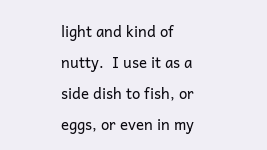light and kind of nutty.  I use it as a side dish to fish, or eggs, or even in my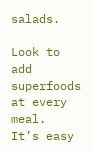salads.

Look to add superfoods at every meal.  It’s easy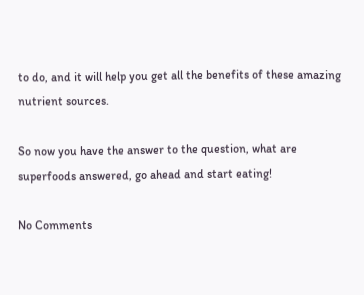to do, and it will help you get all the benefits of these amazing nutrient sources.

So now you have the answer to the question, what are superfoods answered, go ahead and start eating!

No Comments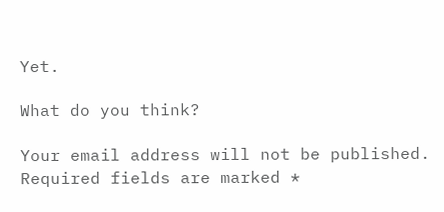Yet.

What do you think?

Your email address will not be published. Required fields are marked *